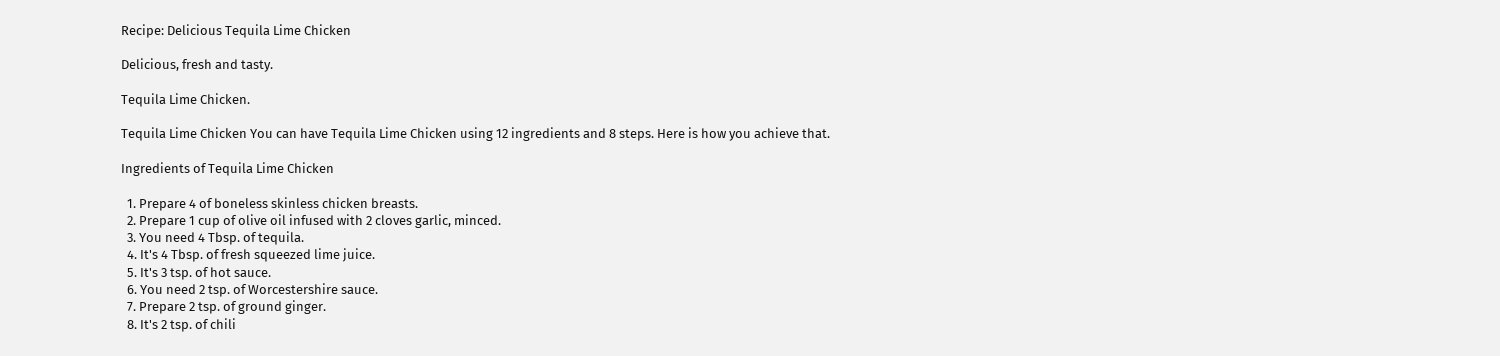Recipe: Delicious Tequila Lime Chicken

Delicious, fresh and tasty.

Tequila Lime Chicken.

Tequila Lime Chicken You can have Tequila Lime Chicken using 12 ingredients and 8 steps. Here is how you achieve that.

Ingredients of Tequila Lime Chicken

  1. Prepare 4 of boneless skinless chicken breasts.
  2. Prepare 1 cup of olive oil infused with 2 cloves garlic, minced.
  3. You need 4 Tbsp. of tequila.
  4. It's 4 Tbsp. of fresh squeezed lime juice.
  5. It's 3 tsp. of hot sauce.
  6. You need 2 tsp. of Worcestershire sauce.
  7. Prepare 2 tsp. of ground ginger.
  8. It's 2 tsp. of chili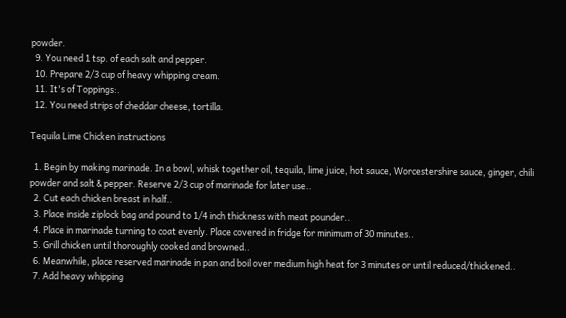powder.
  9. You need 1 tsp. of each salt and pepper.
  10. Prepare 2/3 cup of heavy whipping cream.
  11. It's of Toppings:.
  12. You need strips of cheddar cheese, tortilla.

Tequila Lime Chicken instructions

  1. Begin by making marinade. In a bowl, whisk together oil, tequila, lime juice, hot sauce, Worcestershire sauce, ginger, chili powder and salt & pepper. Reserve 2/3 cup of marinade for later use..
  2. Cut each chicken breast in half..
  3. Place inside ziplock bag and pound to 1/4 inch thickness with meat pounder..
  4. Place in marinade turning to coat evenly. Place covered in fridge for minimum of 30 minutes..
  5. Grill chicken until thoroughly cooked and browned..
  6. Meanwhile, place reserved marinade in pan and boil over medium high heat for 3 minutes or until reduced/thickened..
  7. Add heavy whipping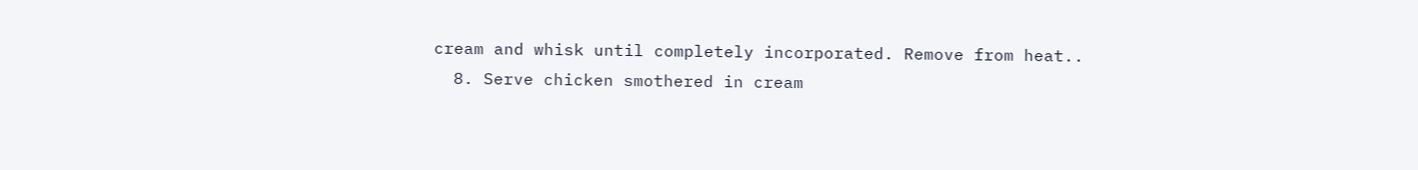cream and whisk until completely incorporated. Remove from heat..
  8. Serve chicken smothered in cream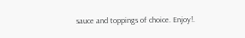sauce and toppings of choice. Enjoy!.